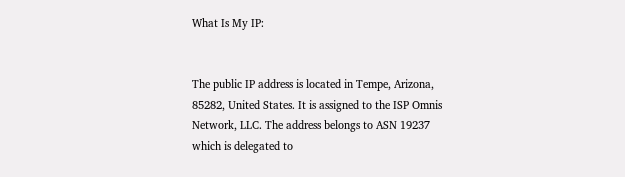What Is My IP:


The public IP address is located in Tempe, Arizona, 85282, United States. It is assigned to the ISP Omnis Network, LLC. The address belongs to ASN 19237 which is delegated to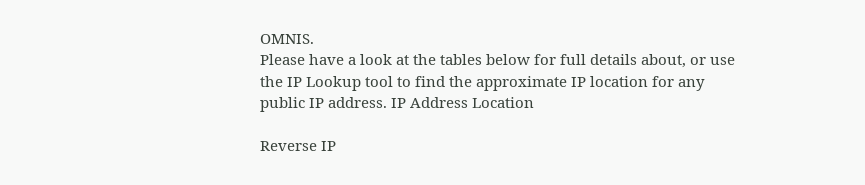OMNIS.
Please have a look at the tables below for full details about, or use the IP Lookup tool to find the approximate IP location for any public IP address. IP Address Location

Reverse IP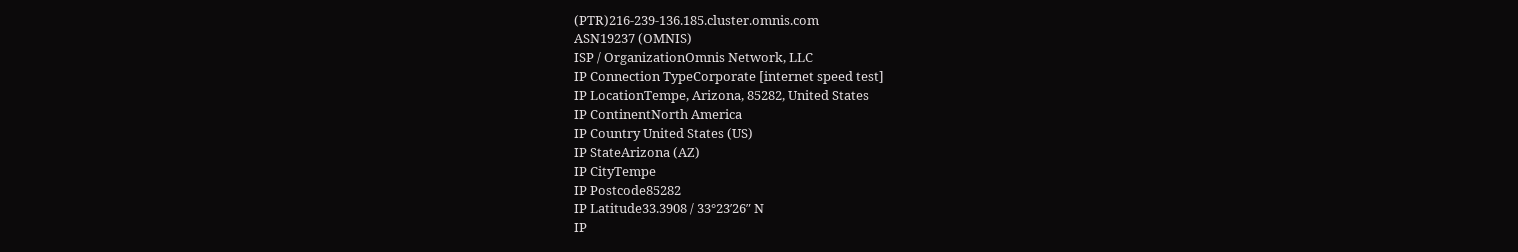(PTR)216-239-136.185.cluster.omnis.com
ASN19237 (OMNIS)
ISP / OrganizationOmnis Network, LLC
IP Connection TypeCorporate [internet speed test]
IP LocationTempe, Arizona, 85282, United States
IP ContinentNorth America
IP Country United States (US)
IP StateArizona (AZ)
IP CityTempe
IP Postcode85282
IP Latitude33.3908 / 33°23′26″ N
IP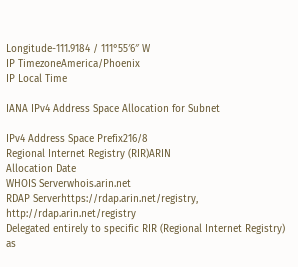Longitude-111.9184 / 111°55′6″ W
IP TimezoneAmerica/Phoenix
IP Local Time

IANA IPv4 Address Space Allocation for Subnet

IPv4 Address Space Prefix216/8
Regional Internet Registry (RIR)ARIN
Allocation Date
WHOIS Serverwhois.arin.net
RDAP Serverhttps://rdap.arin.net/registry, http://rdap.arin.net/registry
Delegated entirely to specific RIR (Regional Internet Registry) as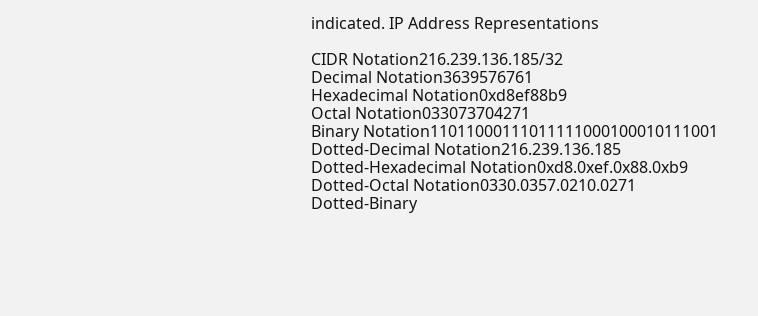indicated. IP Address Representations

CIDR Notation216.239.136.185/32
Decimal Notation3639576761
Hexadecimal Notation0xd8ef88b9
Octal Notation033073704271
Binary Notation11011000111011111000100010111001
Dotted-Decimal Notation216.239.136.185
Dotted-Hexadecimal Notation0xd8.0xef.0x88.0xb9
Dotted-Octal Notation0330.0357.0210.0271
Dotted-Binary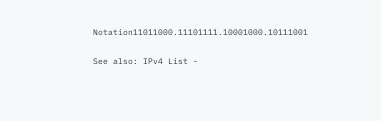Notation11011000.11101111.10001000.10111001

See also: IPv4 List -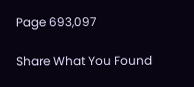Page 693,097

Share What You Found